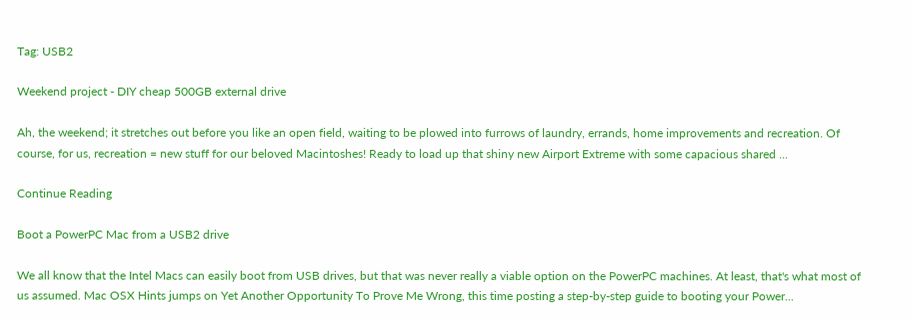Tag: USB2

Weekend project - DIY cheap 500GB external drive

Ah, the weekend; it stretches out before you like an open field, waiting to be plowed into furrows of laundry, errands, home improvements and recreation. Of course, for us, recreation = new stuff for our beloved Macintoshes! Ready to load up that shiny new Airport Extreme with some capacious shared ...

Continue Reading

Boot a PowerPC Mac from a USB2 drive

We all know that the Intel Macs can easily boot from USB drives, but that was never really a viable option on the PowerPC machines. At least, that's what most of us assumed. Mac OSX Hints jumps on Yet Another Opportunity To Prove Me Wrong, this time posting a step-by-step guide to booting your Power...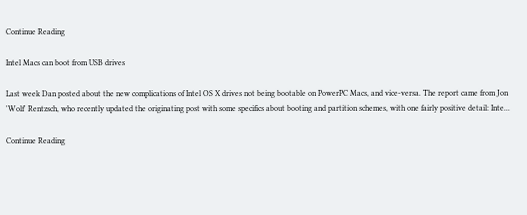Continue Reading

Intel Macs can boot from USB drives

Last week Dan posted about the new complications of Intel OS X drives not being bootable on PowerPC Macs, and vice-versa. The report came from Jon 'Wolf' Rentzsch, who recently updated the originating post with some specifics about booting and partition schemes, with one fairly positive detail: Inte...

Continue Reading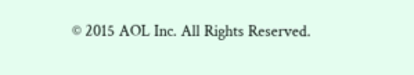© 2015 AOL Inc. All Rights Reserved.